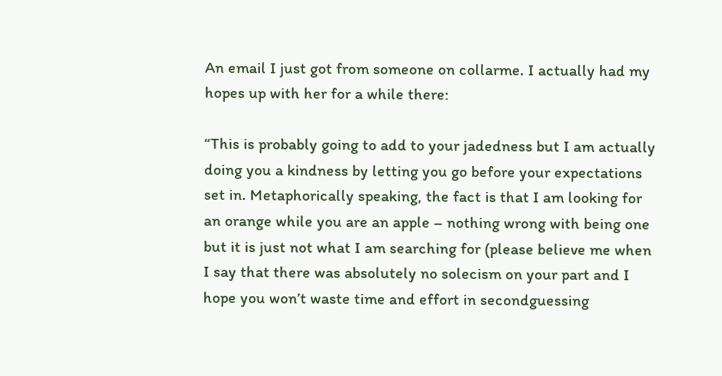An email I just got from someone on collarme. I actually had my hopes up with her for a while there:

“This is probably going to add to your jadedness but I am actually doing you a kindness by letting you go before your expectations set in. Metaphorically speaking, the fact is that I am looking for an orange while you are an apple – nothing wrong with being one but it is just not what I am searching for (please believe me when I say that there was absolutely no solecism on your part and I hope you won’t waste time and effort in secondguessing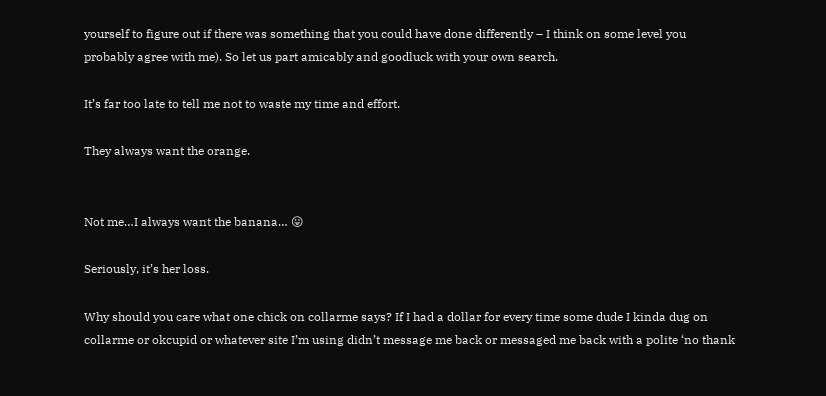yourself to figure out if there was something that you could have done differently – I think on some level you probably agree with me). So let us part amicably and goodluck with your own search.

It’s far too late to tell me not to waste my time and effort.

They always want the orange.


Not me…I always want the banana… 😛

Seriously, it’s her loss.

Why should you care what one chick on collarme says? If I had a dollar for every time some dude I kinda dug on collarme or okcupid or whatever site I’m using didn’t message me back or messaged me back with a polite ‘no thank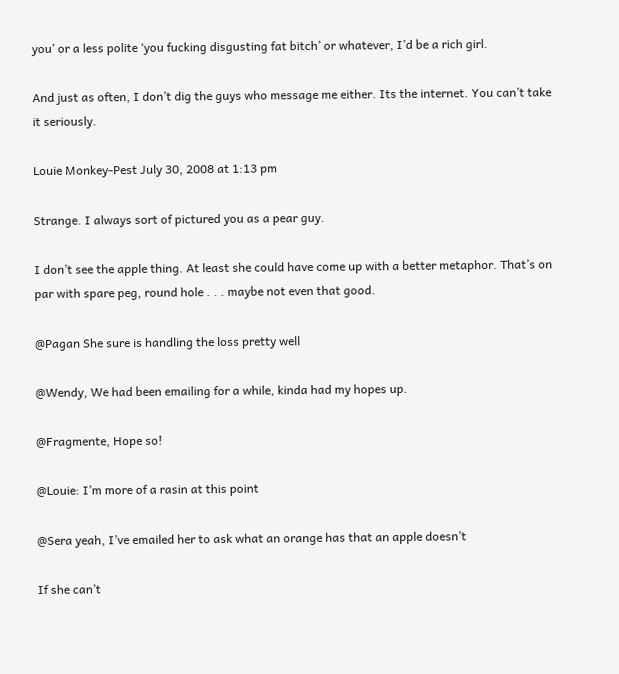you’ or a less polite ‘you fucking disgusting fat bitch’ or whatever, I’d be a rich girl.

And just as often, I don’t dig the guys who message me either. Its the internet. You can’t take it seriously.

Louie Monkey-Pest July 30, 2008 at 1:13 pm

Strange. I always sort of pictured you as a pear guy.

I don’t see the apple thing. At least she could have come up with a better metaphor. That’s on par with spare peg, round hole . . . maybe not even that good.

@Pagan She sure is handling the loss pretty well

@Wendy, We had been emailing for a while, kinda had my hopes up.

@Fragmente, Hope so!

@Louie: I’m more of a rasin at this point

@Sera yeah, I’ve emailed her to ask what an orange has that an apple doesn’t

If she can’t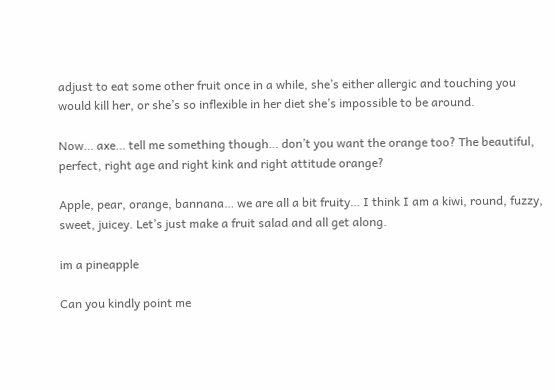adjust to eat some other fruit once in a while, she’s either allergic and touching you would kill her, or she’s so inflexible in her diet she’s impossible to be around.

Now… axe… tell me something though… don’t you want the orange too? The beautiful, perfect, right age and right kink and right attitude orange?

Apple, pear, orange, bannana… we are all a bit fruity… I think I am a kiwi, round, fuzzy, sweet, juicey. Let’s just make a fruit salad and all get along.

im a pineapple

Can you kindly point me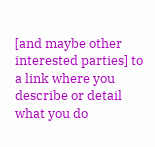[and maybe other interested parties] to a link where you describe or detail what you do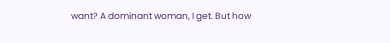want? A dominant woman, I get. But how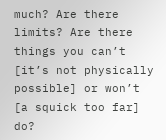much? Are there limits? Are there things you can’t [it’s not physically possible] or won’t [a squick too far] do?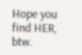Hope you find HER, btw.